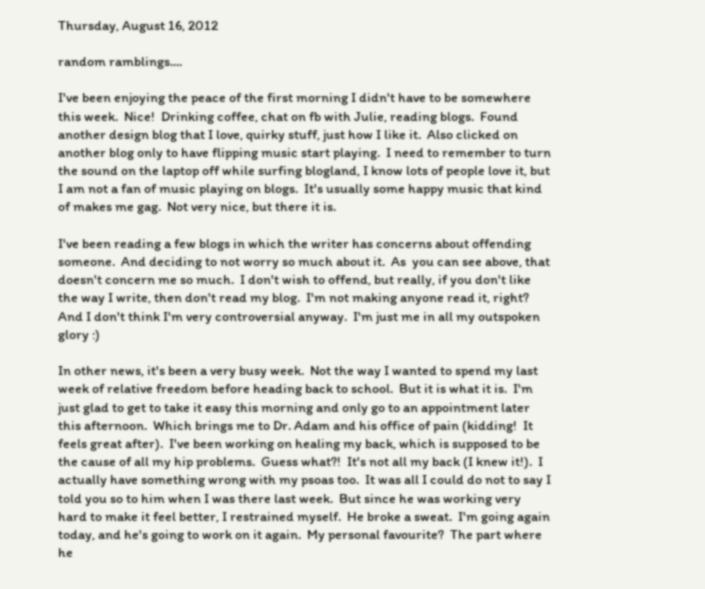Thursday, August 16, 2012

random ramblings....

I've been enjoying the peace of the first morning I didn't have to be somewhere this week.  Nice!  Drinking coffee, chat on fb with Julie, reading blogs.  Found another design blog that I love, quirky stuff, just how I like it.  Also clicked on another blog only to have flipping music start playing.  I need to remember to turn the sound on the laptop off while surfing blogland, I know lots of people love it, but I am not a fan of music playing on blogs.  It's usually some happy music that kind of makes me gag.  Not very nice, but there it is.

I've been reading a few blogs in which the writer has concerns about offending someone.  And deciding to not worry so much about it.  As  you can see above, that doesn't concern me so much.  I don't wish to offend, but really, if you don't like the way I write, then don't read my blog.  I'm not making anyone read it, right?  And I don't think I'm very controversial anyway.  I'm just me in all my outspoken glory :)

In other news, it's been a very busy week.  Not the way I wanted to spend my last week of relative freedom before heading back to school.  But it is what it is.  I'm just glad to get to take it easy this morning and only go to an appointment later this afternoon.  Which brings me to Dr. Adam and his office of pain (kidding!  It feels great after).  I've been working on healing my back, which is supposed to be the cause of all my hip problems.  Guess what?!  It's not all my back (I knew it!).  I actually have something wrong with my psoas too.  It was all I could do not to say I told you so to him when I was there last week.  But since he was working very hard to make it feel better, I restrained myself.  He broke a sweat.  I'm going again today, and he's going to work on it again.  My personal favourite?  The part where he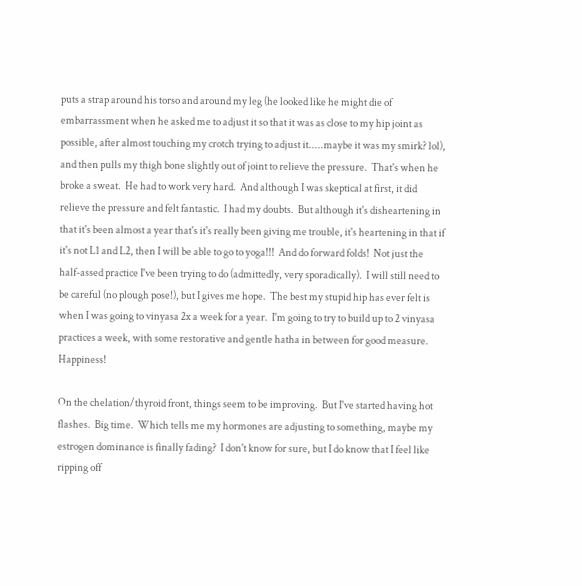puts a strap around his torso and around my leg (he looked like he might die of embarrassment when he asked me to adjust it so that it was as close to my hip joint as possible, after almost touching my crotch trying to adjust it.....maybe it was my smirk? lol), and then pulls my thigh bone slightly out of joint to relieve the pressure.  That's when he broke a sweat.  He had to work very hard.  And although I was skeptical at first, it did relieve the pressure and felt fantastic.  I had my doubts.  But although it's disheartening in that it's been almost a year that's it's really been giving me trouble, it's heartening in that if it's not L1 and L2, then I will be able to go to yoga!!!  And do forward folds!  Not just the half-assed practice I've been trying to do (admittedly, very sporadically).  I will still need to be careful (no plough pose!), but I gives me hope.  The best my stupid hip has ever felt is when I was going to vinyasa 2x a week for a year.  I'm going to try to build up to 2 vinyasa practices a week, with some restorative and gentle hatha in between for good measure.  Happiness!

On the chelation/thyroid front, things seem to be improving.  But I've started having hot flashes.  Big time.  Which tells me my hormones are adjusting to something, maybe my estrogen dominance is finally fading?  I don't know for sure, but I do know that I feel like ripping off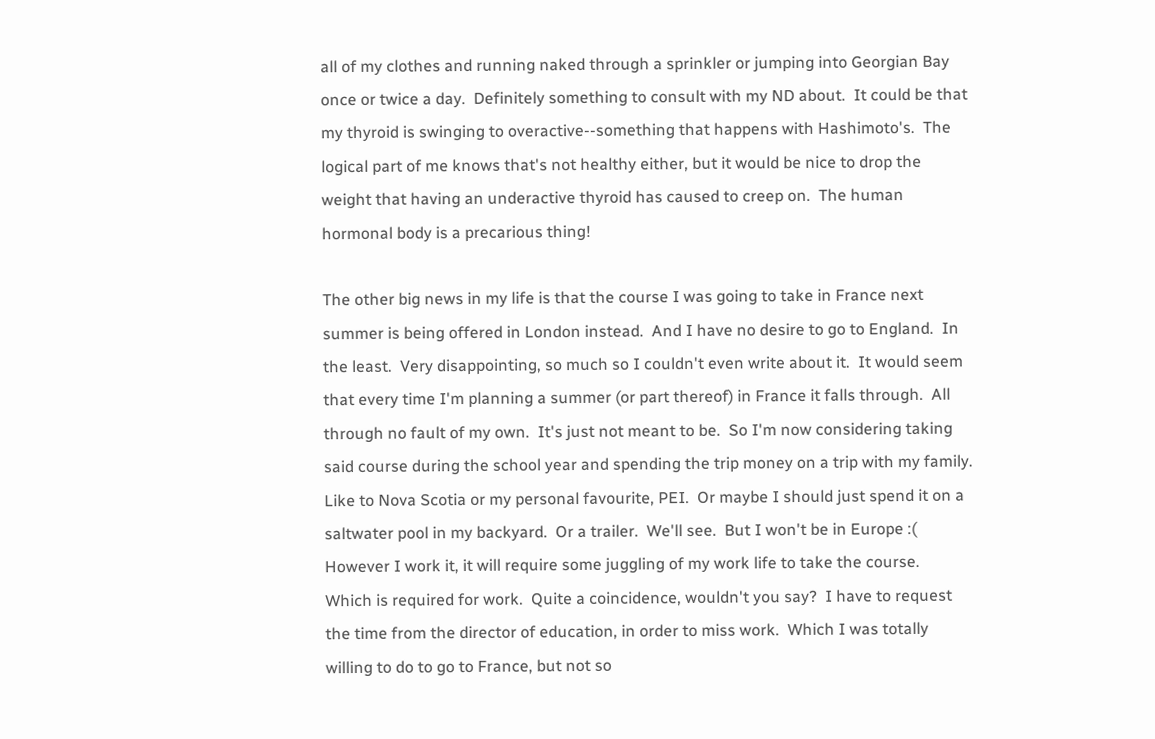all of my clothes and running naked through a sprinkler or jumping into Georgian Bay once or twice a day.  Definitely something to consult with my ND about.  It could be that my thyroid is swinging to overactive--something that happens with Hashimoto's.  The logical part of me knows that's not healthy either, but it would be nice to drop the weight that having an underactive thyroid has caused to creep on.  The human hormonal body is a precarious thing!

The other big news in my life is that the course I was going to take in France next summer is being offered in London instead.  And I have no desire to go to England.  In the least.  Very disappointing, so much so I couldn't even write about it.  It would seem that every time I'm planning a summer (or part thereof) in France it falls through.  All through no fault of my own.  It's just not meant to be.  So I'm now considering taking said course during the school year and spending the trip money on a trip with my family.  Like to Nova Scotia or my personal favourite, PEI.  Or maybe I should just spend it on a saltwater pool in my backyard.  Or a trailer.  We'll see.  But I won't be in Europe :(  However I work it, it will require some juggling of my work life to take the course.  Which is required for work.  Quite a coincidence, wouldn't you say?  I have to request the time from the director of education, in order to miss work.  Which I was totally willing to do to go to France, but not so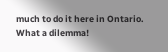much to do it here in Ontario.  What a dilemma!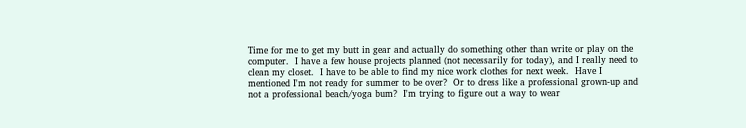Time for me to get my butt in gear and actually do something other than write or play on the computer.  I have a few house projects planned (not necessarily for today), and I really need to clean my closet.  I have to be able to find my nice work clothes for next week.  Have I mentioned I'm not ready for summer to be over?  Or to dress like a professional grown-up and not a professional beach/yoga bum?  I'm trying to figure out a way to wear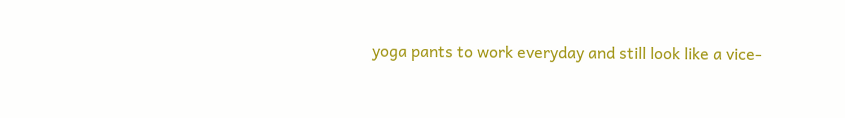yoga pants to work everyday and still look like a vice-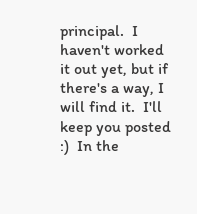principal.  I haven't worked it out yet, but if there's a way, I will find it.  I'll keep you posted :)  In the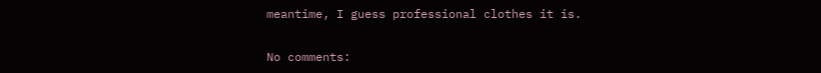meantime, I guess professional clothes it is.

No comments: